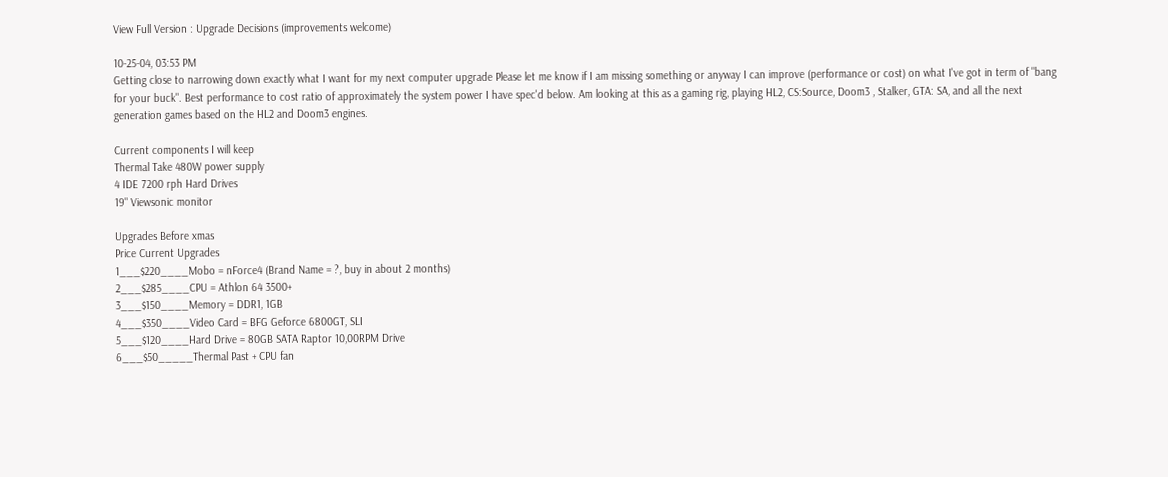View Full Version : Upgrade Decisions (improvements welcome)

10-25-04, 03:53 PM
Getting close to narrowing down exactly what I want for my next computer upgrade Please let me know if I am missing something or anyway I can improve (performance or cost) on what I've got in term of "bang for your buck". Best performance to cost ratio of approximately the system power I have spec'd below. Am looking at this as a gaming rig, playing HL2, CS:Source, Doom3 , Stalker, GTA: SA, and all the next generation games based on the HL2 and Doom3 engines.

Current components I will keep
Thermal Take 480W power supply
4 IDE 7200 rph Hard Drives
19" Viewsonic monitor

Upgrades Before xmas
Price Current Upgrades
1___$220____Mobo = nForce4 (Brand Name = ?, buy in about 2 months)
2___$285____CPU = Athlon 64 3500+
3___$150____Memory = DDR1, 1GB
4___$350____Video Card = BFG Geforce 6800GT, SLI
5___$120____Hard Drive = 80GB SATA Raptor 10,00RPM Drive
6___$50_____Thermal Past + CPU fan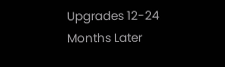Upgrades 12-24 Months Later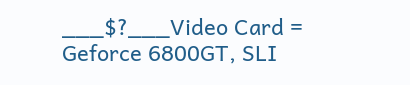___$?___Video Card = Geforce 6800GT, SLI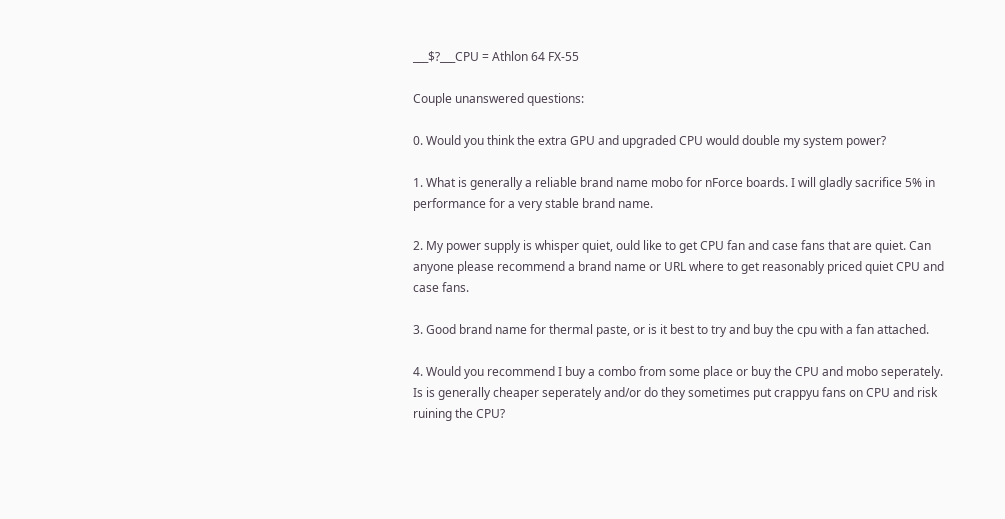___$?___CPU = Athlon 64 FX-55

Couple unanswered questions:

0. Would you think the extra GPU and upgraded CPU would double my system power?

1. What is generally a reliable brand name mobo for nForce boards. I will gladly sacrifice 5% in performance for a very stable brand name.

2. My power supply is whisper quiet, ould like to get CPU fan and case fans that are quiet. Can anyone please recommend a brand name or URL where to get reasonably priced quiet CPU and case fans.

3. Good brand name for thermal paste, or is it best to try and buy the cpu with a fan attached.

4. Would you recommend I buy a combo from some place or buy the CPU and mobo seperately. Is is generally cheaper seperately and/or do they sometimes put crappyu fans on CPU and risk ruining the CPU?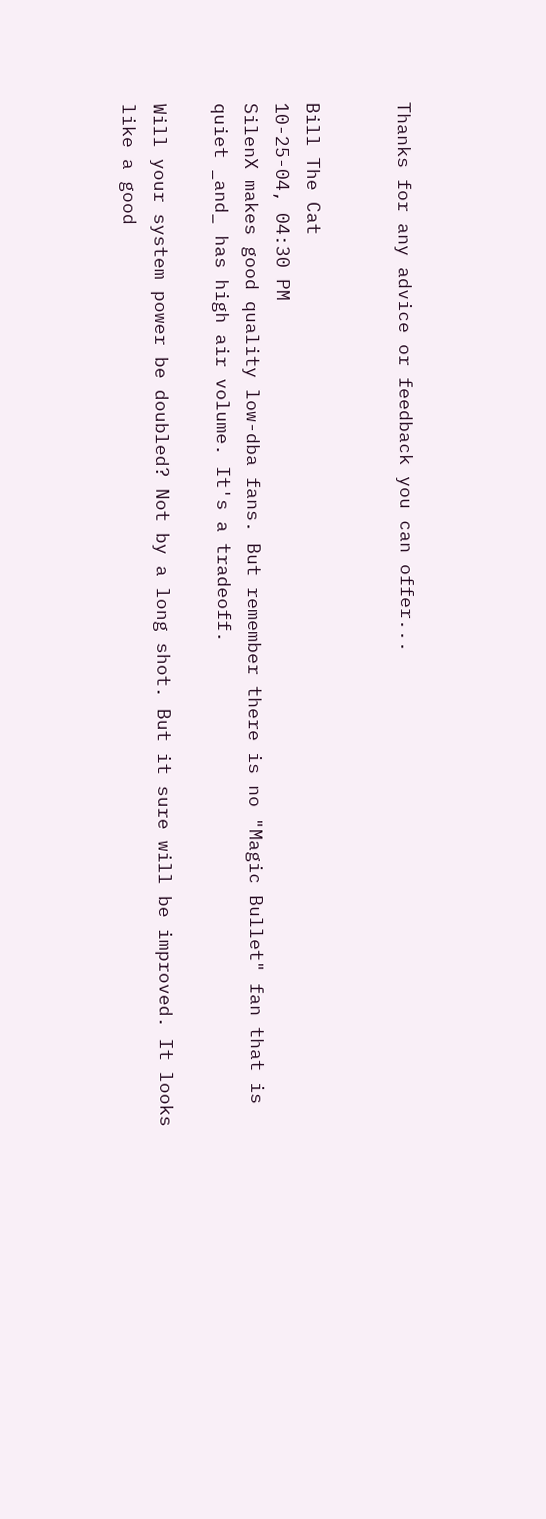Thanks for any advice or feedback you can offer...


Bill The Cat
10-25-04, 04:30 PM
SilenX makes good quality low-dba fans. But remember there is no "Magic Bullet" fan that is quiet _and_ has high air volume. It's a tradeoff.

Will your system power be doubled? Not by a long shot. But it sure will be improved. It looks like a good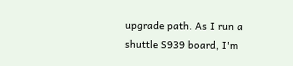upgrade path. As I run a shuttle S939 board, I'm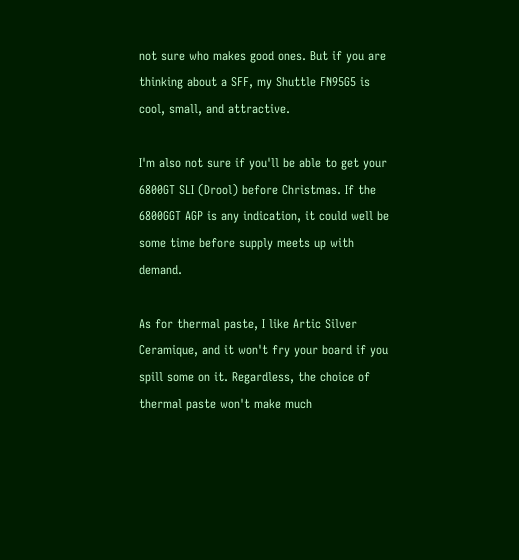not sure who makes good ones. But if you are thinking about a SFF, my Shuttle FN95G5 is cool, small, and attractive.

I'm also not sure if you'll be able to get your 6800GT SLI (Drool) before Christmas. If the 6800GGT AGP is any indication, it could well be some time before supply meets up with demand.

As for thermal paste, I like Artic Silver Ceramique, and it won't fry your board if you spill some on it. Regardless, the choice of thermal paste won't make much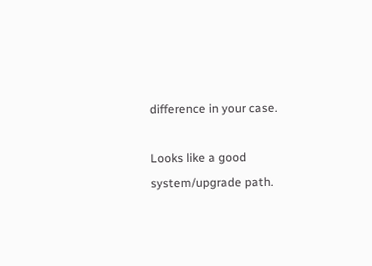difference in your case.

Looks like a good system/upgrade path.